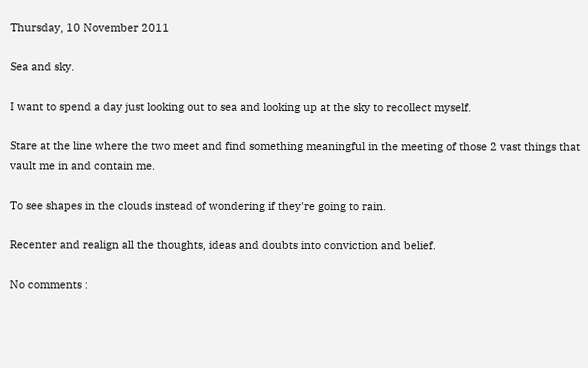Thursday, 10 November 2011

Sea and sky.

I want to spend a day just looking out to sea and looking up at the sky to recollect myself.

Stare at the line where the two meet and find something meaningful in the meeting of those 2 vast things that vault me in and contain me.

To see shapes in the clouds instead of wondering if they're going to rain.

Recenter and realign all the thoughts, ideas and doubts into conviction and belief.

No comments :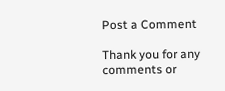Post a Comment

Thank you for any comments or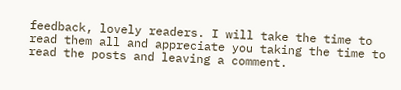feedback, lovely readers. I will take the time to read them all and appreciate you taking the time to read the posts and leaving a comment.